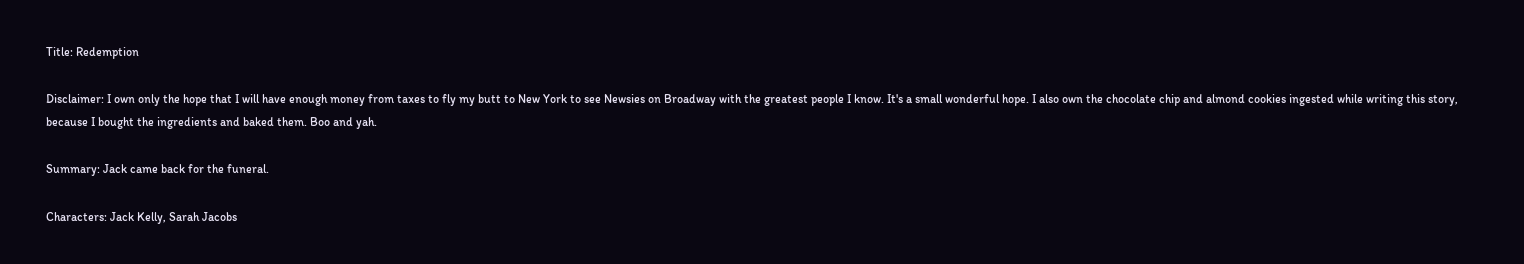Title: Redemption

Disclaimer: I own only the hope that I will have enough money from taxes to fly my butt to New York to see Newsies on Broadway with the greatest people I know. It's a small wonderful hope. I also own the chocolate chip and almond cookies ingested while writing this story, because I bought the ingredients and baked them. Boo and yah.

Summary: Jack came back for the funeral.

Characters: Jack Kelly, Sarah Jacobs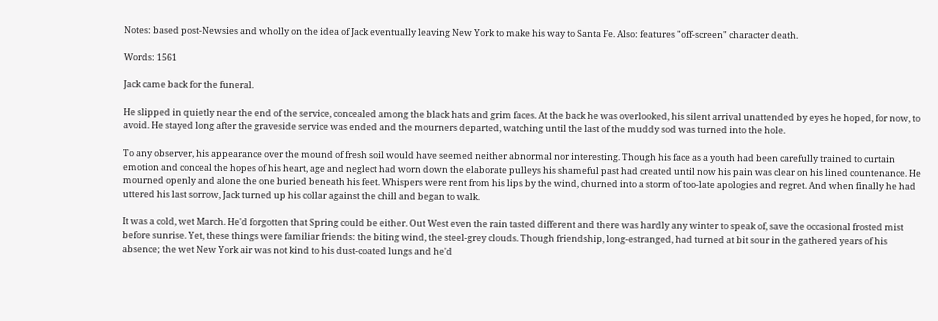Notes: based post-Newsies and wholly on the idea of Jack eventually leaving New York to make his way to Santa Fe. Also: features "off-screen" character death.

Words: 1561

Jack came back for the funeral.

He slipped in quietly near the end of the service, concealed among the black hats and grim faces. At the back he was overlooked, his silent arrival unattended by eyes he hoped, for now, to avoid. He stayed long after the graveside service was ended and the mourners departed, watching until the last of the muddy sod was turned into the hole.

To any observer, his appearance over the mound of fresh soil would have seemed neither abnormal nor interesting. Though his face as a youth had been carefully trained to curtain emotion and conceal the hopes of his heart, age and neglect had worn down the elaborate pulleys his shameful past had created until now his pain was clear on his lined countenance. He mourned openly and alone the one buried beneath his feet. Whispers were rent from his lips by the wind, churned into a storm of too-late apologies and regret. And when finally he had uttered his last sorrow, Jack turned up his collar against the chill and began to walk.

It was a cold, wet March. He'd forgotten that Spring could be either. Out West even the rain tasted different and there was hardly any winter to speak of, save the occasional frosted mist before sunrise. Yet, these things were familiar friends: the biting wind, the steel-grey clouds. Though friendship, long-estranged, had turned at bit sour in the gathered years of his absence; the wet New York air was not kind to his dust-coated lungs and he'd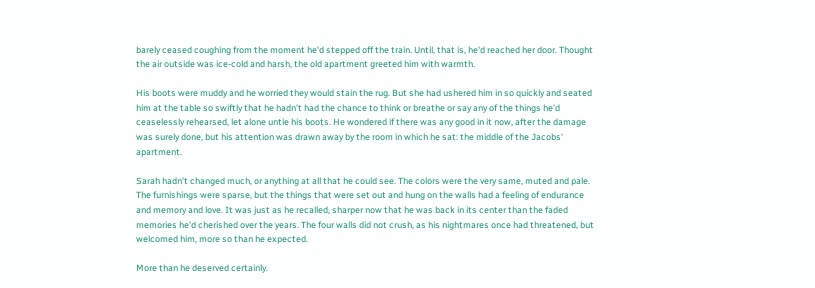barely ceased coughing from the moment he'd stepped off the train. Until, that is, he'd reached her door. Thought the air outside was ice-cold and harsh, the old apartment greeted him with warmth.

His boots were muddy and he worried they would stain the rug. But she had ushered him in so quickly and seated him at the table so swiftly that he hadn't had the chance to think or breathe or say any of the things he'd ceaselessly rehearsed, let alone untie his boots. He wondered if there was any good in it now, after the damage was surely done, but his attention was drawn away by the room in which he sat: the middle of the Jacobs' apartment.

Sarah hadn't changed much, or anything at all that he could see. The colors were the very same, muted and pale. The furnishings were sparse, but the things that were set out and hung on the walls had a feeling of endurance and memory and love. It was just as he recalled, sharper now that he was back in its center than the faded memories he'd cherished over the years. The four walls did not crush, as his nightmares once had threatened, but welcomed him, more so than he expected.

More than he deserved certainly.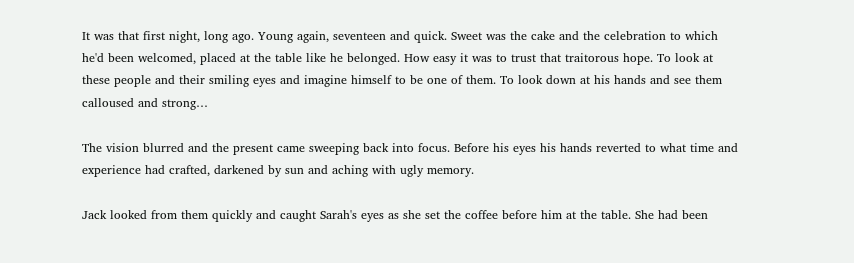It was that first night, long ago. Young again, seventeen and quick. Sweet was the cake and the celebration to which he'd been welcomed, placed at the table like he belonged. How easy it was to trust that traitorous hope. To look at these people and their smiling eyes and imagine himself to be one of them. To look down at his hands and see them calloused and strong…

The vision blurred and the present came sweeping back into focus. Before his eyes his hands reverted to what time and experience had crafted, darkened by sun and aching with ugly memory.

Jack looked from them quickly and caught Sarah's eyes as she set the coffee before him at the table. She had been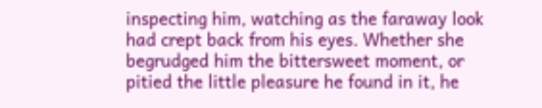inspecting him, watching as the faraway look had crept back from his eyes. Whether she begrudged him the bittersweet moment, or pitied the little pleasure he found in it, he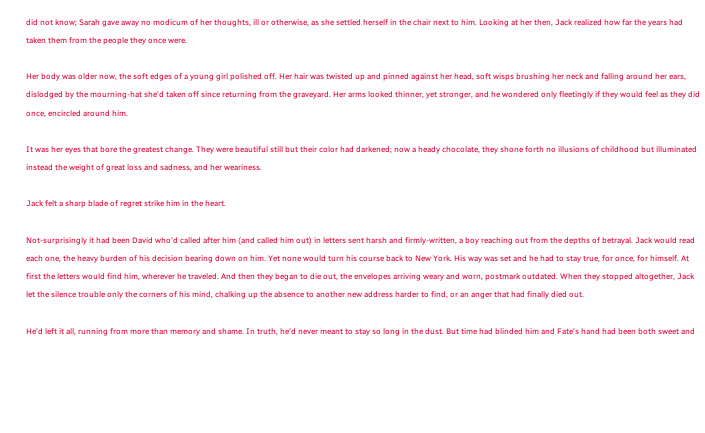did not know; Sarah gave away no modicum of her thoughts, ill or otherwise, as she settled herself in the chair next to him. Looking at her then, Jack realized how far the years had taken them from the people they once were.

Her body was older now, the soft edges of a young girl polished off. Her hair was twisted up and pinned against her head, soft wisps brushing her neck and falling around her ears, dislodged by the mourning-hat she'd taken off since returning from the graveyard. Her arms looked thinner, yet stronger, and he wondered only fleetingly if they would feel as they did once, encircled around him.

It was her eyes that bore the greatest change. They were beautiful still but their color had darkened; now a heady chocolate, they shone forth no illusions of childhood but illuminated instead the weight of great loss and sadness, and her weariness.

Jack felt a sharp blade of regret strike him in the heart.

Not-surprisingly it had been David who'd called after him (and called him out) in letters sent harsh and firmly-written, a boy reaching out from the depths of betrayal. Jack would read each one, the heavy burden of his decision bearing down on him. Yet none would turn his course back to New York. His way was set and he had to stay true, for once, for himself. At first the letters would find him, wherever he traveled. And then they began to die out, the envelopes arriving weary and worn, postmark outdated. When they stopped altogether, Jack let the silence trouble only the corners of his mind, chalking up the absence to another new address harder to find, or an anger that had finally died out.

He'd left it all, running from more than memory and shame. In truth, he'd never meant to stay so long in the dust. But time had blinded him and Fate's hand had been both sweet and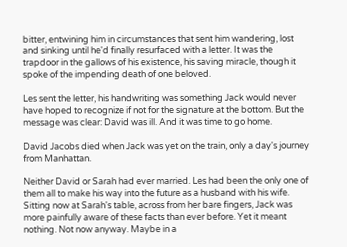bitter, entwining him in circumstances that sent him wandering, lost and sinking until he'd finally resurfaced with a letter. It was the trapdoor in the gallows of his existence, his saving miracle, though it spoke of the impending death of one beloved.

Les sent the letter, his handwriting was something Jack would never have hoped to recognize if not for the signature at the bottom. But the message was clear: David was ill. And it was time to go home.

David Jacobs died when Jack was yet on the train, only a day's journey from Manhattan.

Neither David or Sarah had ever married. Les had been the only one of them all to make his way into the future as a husband with his wife. Sitting now at Sarah's table, across from her bare fingers, Jack was more painfully aware of these facts than ever before. Yet it meant nothing. Not now anyway. Maybe in a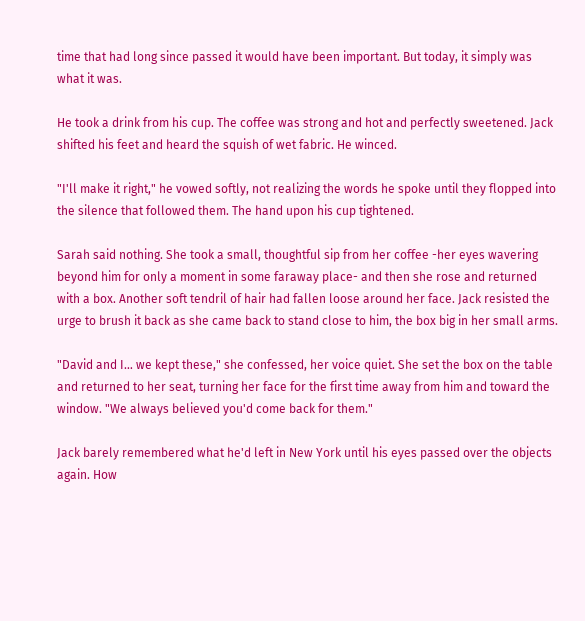time that had long since passed it would have been important. But today, it simply was what it was.

He took a drink from his cup. The coffee was strong and hot and perfectly sweetened. Jack shifted his feet and heard the squish of wet fabric. He winced.

"I'll make it right," he vowed softly, not realizing the words he spoke until they flopped into the silence that followed them. The hand upon his cup tightened.

Sarah said nothing. She took a small, thoughtful sip from her coffee -her eyes wavering beyond him for only a moment in some faraway place- and then she rose and returned with a box. Another soft tendril of hair had fallen loose around her face. Jack resisted the urge to brush it back as she came back to stand close to him, the box big in her small arms.

"David and I… we kept these," she confessed, her voice quiet. She set the box on the table and returned to her seat, turning her face for the first time away from him and toward the window. "We always believed you'd come back for them."

Jack barely remembered what he'd left in New York until his eyes passed over the objects again. How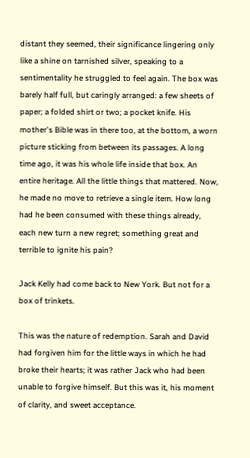distant they seemed, their significance lingering only like a shine on tarnished silver, speaking to a sentimentality he struggled to feel again. The box was barely half full, but caringly arranged: a few sheets of paper; a folded shirt or two; a pocket knife. His mother's Bible was in there too, at the bottom, a worn picture sticking from between its passages. A long time ago, it was his whole life inside that box. An entire heritage. All the little things that mattered. Now, he made no move to retrieve a single item. How long had he been consumed with these things already, each new turn a new regret; something great and terrible to ignite his pain?

Jack Kelly had come back to New York. But not for a box of trinkets.

This was the nature of redemption. Sarah and David had forgiven him for the little ways in which he had broke their hearts; it was rather Jack who had been unable to forgive himself. But this was it, his moment of clarity, and sweet acceptance.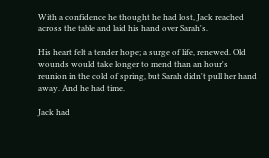With a confidence he thought he had lost, Jack reached across the table and laid his hand over Sarah's.

His heart felt a tender hope; a surge of life, renewed. Old wounds would take longer to mend than an hour's reunion in the cold of spring, but Sarah didn't pull her hand away. And he had time.

Jack had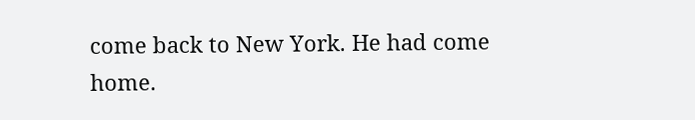come back to New York. He had come home.